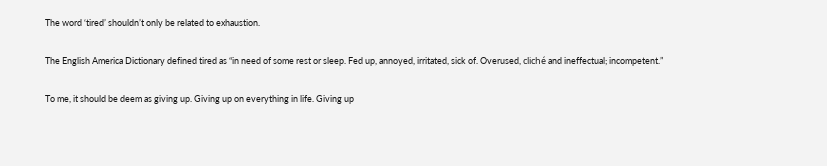The word ‘tired’ shouldn’t only be related to exhaustion.

The English America Dictionary defined tired as “in need of some rest or sleep. Fed up, annoyed, irritated, sick of. Overused, cliché and ineffectual; incompetent.”

To me, it should be deem as giving up. Giving up on everything in life. Giving up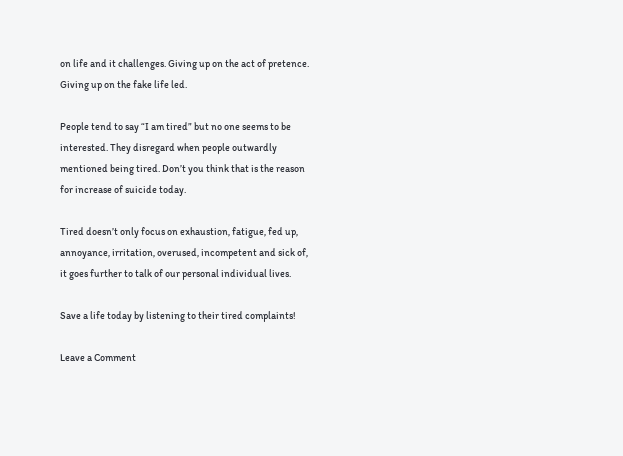on life and it challenges. Giving up on the act of pretence. Giving up on the fake life led.

People tend to say “I am tired” but no one seems to be interested. They disregard when people outwardly mentioned being tired. Don’t you think that is the reason for increase of suicide today.

Tired doesn’t only focus on exhaustion, fatigue, fed up, annoyance, irritation, overused, incompetent and sick of, it goes further to talk of our personal individual lives.

Save a life today by listening to their tired complaints!

Leave a Comment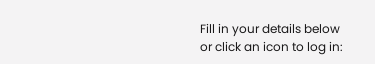Fill in your details below or click an icon to log in: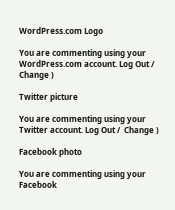WordPress.com Logo

You are commenting using your WordPress.com account. Log Out /  Change )

Twitter picture

You are commenting using your Twitter account. Log Out /  Change )

Facebook photo

You are commenting using your Facebook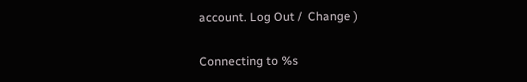account. Log Out /  Change )

Connecting to %s